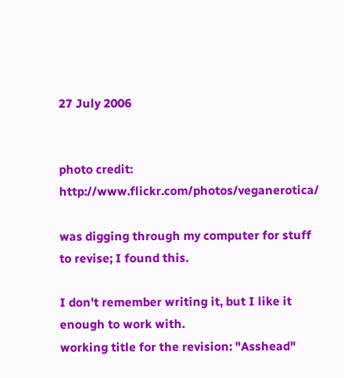27 July 2006


photo credit: http://www.flickr.com/photos/veganerotica/

was digging through my computer for stuff to revise; I found this.

I don't remember writing it, but I like it enough to work with.
working title for the revision: "Asshead"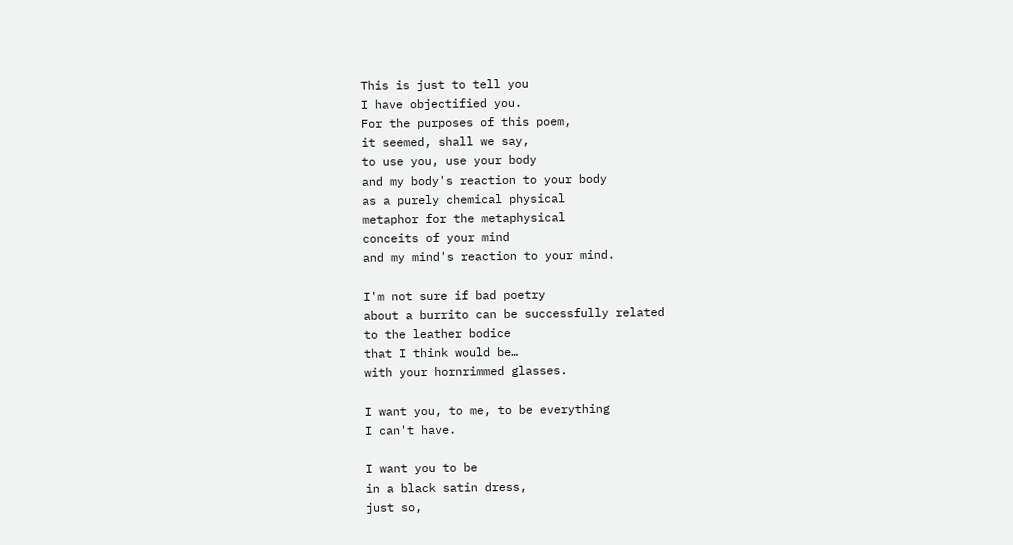This is just to tell you
I have objectified you.
For the purposes of this poem,
it seemed, shall we say,
to use you, use your body
and my body's reaction to your body
as a purely chemical physical
metaphor for the metaphysical
conceits of your mind
and my mind's reaction to your mind.

I'm not sure if bad poetry
about a burrito can be successfully related
to the leather bodice
that I think would be…
with your hornrimmed glasses.

I want you, to me, to be everything
I can't have.

I want you to be
in a black satin dress,
just so,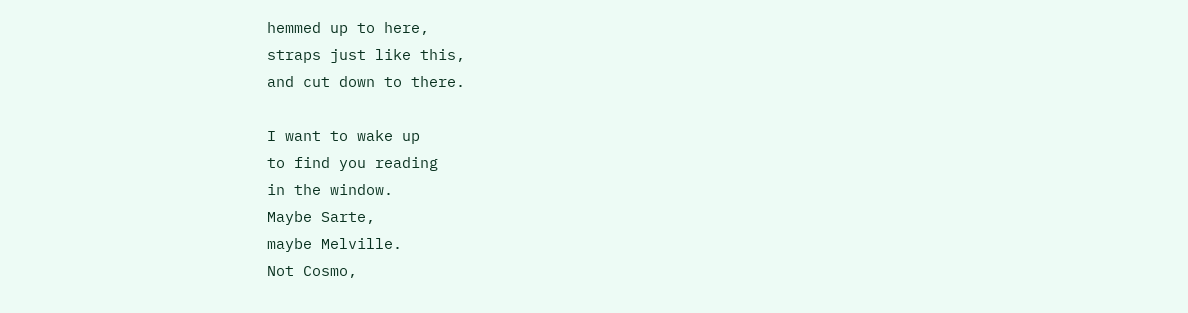hemmed up to here,
straps just like this,
and cut down to there.

I want to wake up
to find you reading
in the window.
Maybe Sarte,
maybe Melville.
Not Cosmo,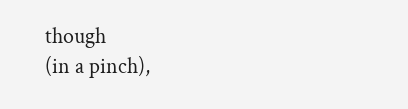though
(in a pinch),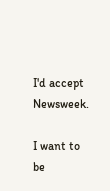I'd accept Newsweek.

I want to be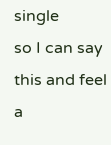single
so I can say this and feel
a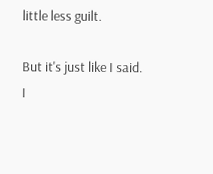little less guilt.

But it's just like I said.
I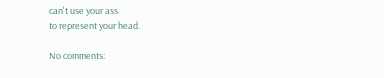can't use your ass
to represent your head.

No comments: